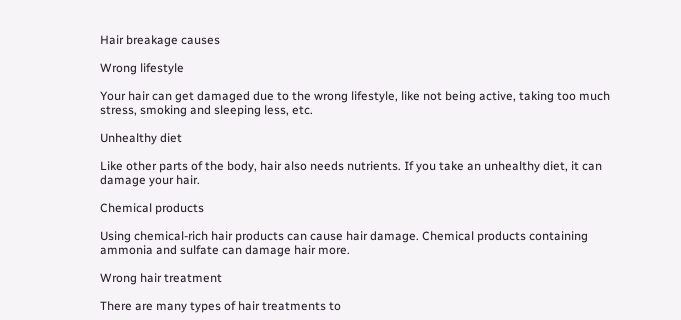Hair breakage causes

Wrong lifestyle

Your hair can get damaged due to the wrong lifestyle, like not being active, taking too much stress, smoking and sleeping less, etc.

Unhealthy diet

Like other parts of the body, hair also needs nutrients. If you take an unhealthy diet, it can damage your hair.

Chemical products

Using chemical-rich hair products can cause hair damage. Chemical products containing ammonia and sulfate can damage hair more.

Wrong hair treatment

There are many types of hair treatments to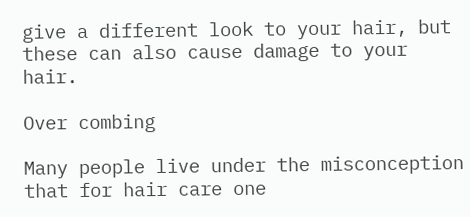give a different look to your hair, but these can also cause damage to your hair.

Over combing

Many people live under the misconception that for hair care one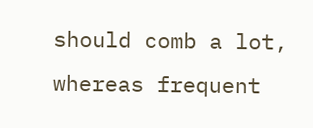should comb a lot, whereas frequent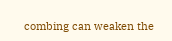combing can weaken the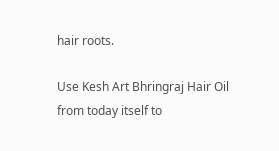hair roots.

Use Kesh Art Bhringraj Hair Oil from today itself to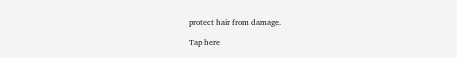protect hair from damage.

Tap here